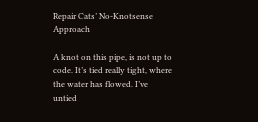Repair Cats’ No-Knotsense Approach

A knot on this pipe, is not up to code. It’s tied really tight, where the water has flowed. I’ve untied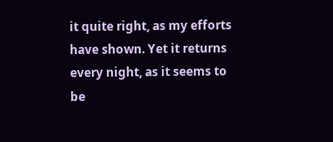it quite right, as my efforts have shown. Yet it returns every night, as it seems to be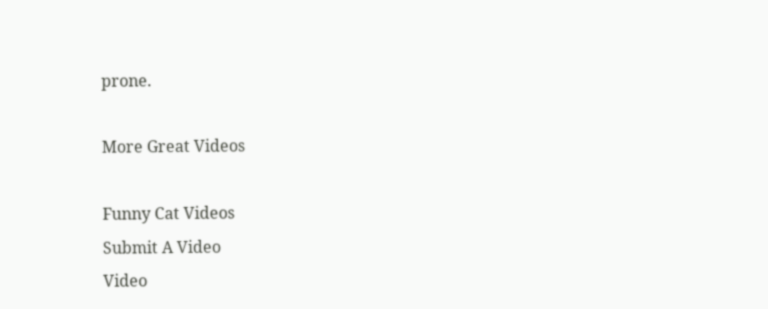prone.

More Great Videos

Funny Cat Videos
Submit A Video
Video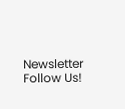Newsletter
Follow Us!